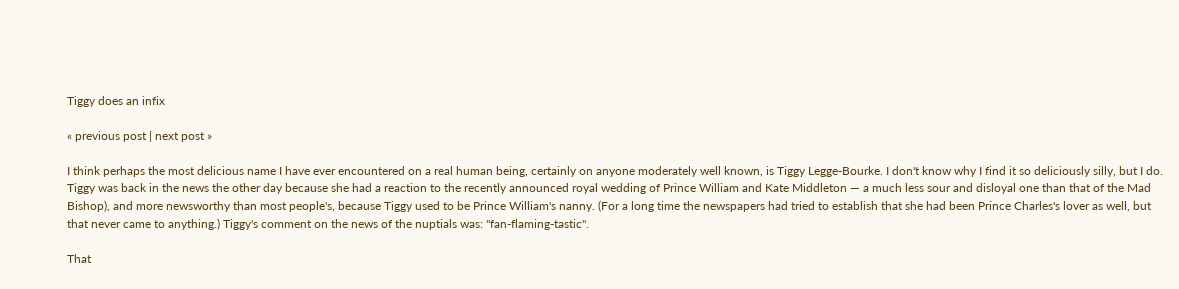Tiggy does an infix

« previous post | next post »

I think perhaps the most delicious name I have ever encountered on a real human being, certainly on anyone moderately well known, is Tiggy Legge-Bourke. I don't know why I find it so deliciously silly, but I do. Tiggy was back in the news the other day because she had a reaction to the recently announced royal wedding of Prince William and Kate Middleton — a much less sour and disloyal one than that of the Mad Bishop), and more newsworthy than most people's, because Tiggy used to be Prince William's nanny. (For a long time the newspapers had tried to establish that she had been Prince Charles's lover as well, but that never came to anything.) Tiggy's comment on the news of the nuptials was: "fan-flaming-tastic".

That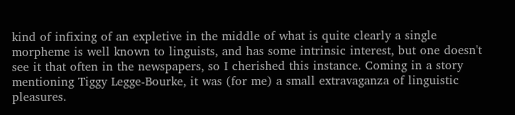kind of infixing of an expletive in the middle of what is quite clearly a single morpheme is well known to linguists, and has some intrinsic interest, but one doesn't see it that often in the newspapers, so I cherished this instance. Coming in a story mentioning Tiggy Legge-Bourke, it was (for me) a small extravaganza of linguistic pleasures.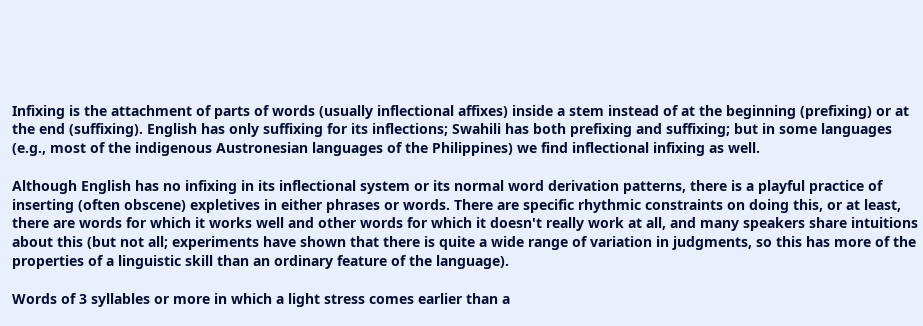Infixing is the attachment of parts of words (usually inflectional affixes) inside a stem instead of at the beginning (prefixing) or at the end (suffixing). English has only suffixing for its inflections; Swahili has both prefixing and suffixing; but in some languages (e.g., most of the indigenous Austronesian languages of the Philippines) we find inflectional infixing as well.

Although English has no infixing in its inflectional system or its normal word derivation patterns, there is a playful practice of inserting (often obscene) expletives in either phrases or words. There are specific rhythmic constraints on doing this, or at least, there are words for which it works well and other words for which it doesn't really work at all, and many speakers share intuitions about this (but not all; experiments have shown that there is quite a wide range of variation in judgments, so this has more of the properties of a linguistic skill than an ordinary feature of the language).

Words of 3 syllables or more in which a light stress comes earlier than a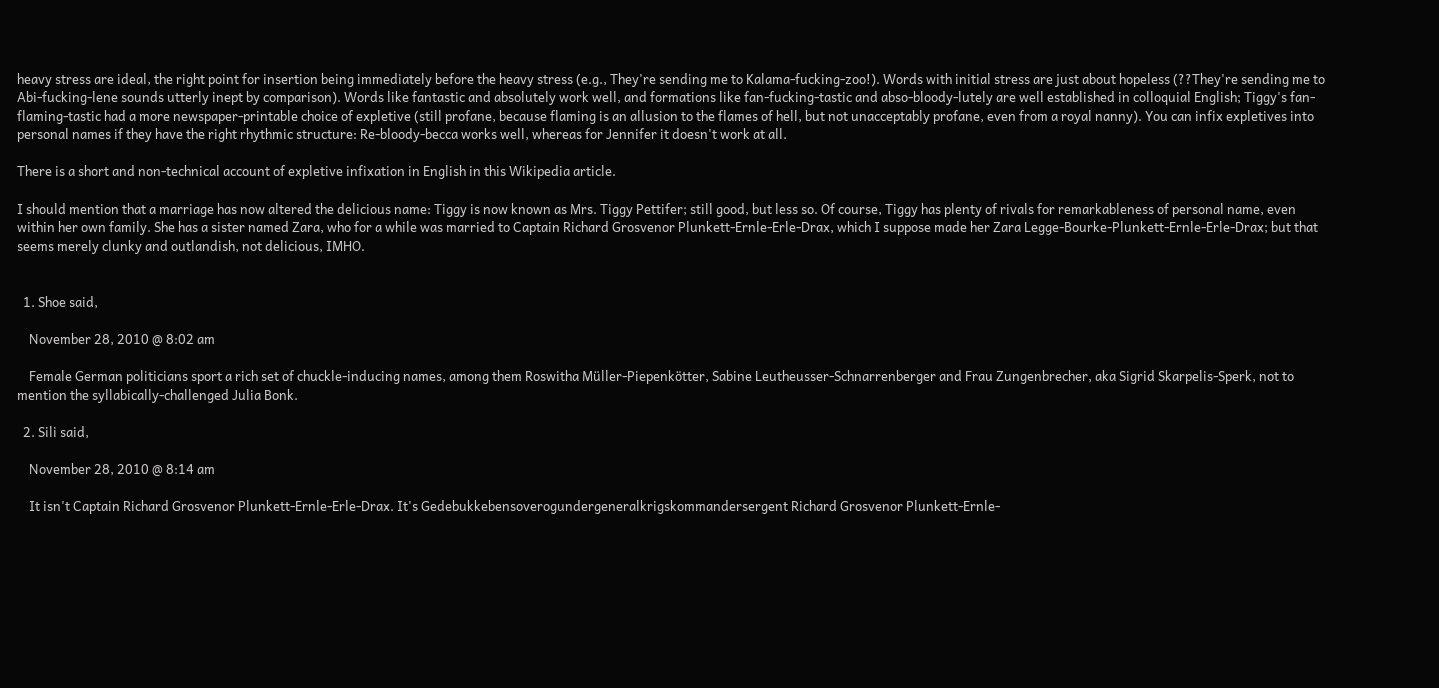heavy stress are ideal, the right point for insertion being immediately before the heavy stress (e.g., They're sending me to Kalama-fucking-zoo!). Words with initial stress are just about hopeless (??They're sending me to Abi-fucking-lene sounds utterly inept by comparison). Words like fantastic and absolutely work well, and formations like fan-fucking-tastic and abso-bloody-lutely are well established in colloquial English; Tiggy's fan-flaming-tastic had a more newspaper-printable choice of expletive (still profane, because flaming is an allusion to the flames of hell, but not unacceptably profane, even from a royal nanny). You can infix expletives into personal names if they have the right rhythmic structure: Re-bloody-becca works well, whereas for Jennifer it doesn't work at all.

There is a short and non-technical account of expletive infixation in English in this Wikipedia article.

I should mention that a marriage has now altered the delicious name: Tiggy is now known as Mrs. Tiggy Pettifer; still good, but less so. Of course, Tiggy has plenty of rivals for remarkableness of personal name, even within her own family. She has a sister named Zara, who for a while was married to Captain Richard Grosvenor Plunkett-Ernle-Erle-Drax, which I suppose made her Zara Legge-Bourke-Plunkett-Ernle-Erle-Drax; but that seems merely clunky and outlandish, not delicious, IMHO.


  1. Shoe said,

    November 28, 2010 @ 8:02 am

    Female German politicians sport a rich set of chuckle-inducing names, among them Roswitha Müller-Piepenkötter, Sabine Leutheusser-Schnarrenberger and Frau Zungenbrecher, aka Sigrid Skarpelis-Sperk, not to mention the syllabically-challenged Julia Bonk.

  2. Sili said,

    November 28, 2010 @ 8:14 am

    It isn't Captain Richard Grosvenor Plunkett-Ernle-Erle-Drax. It's Gedebukkebensoverogundergeneralkrigskommandersergent Richard Grosvenor Plunkett-Ernle-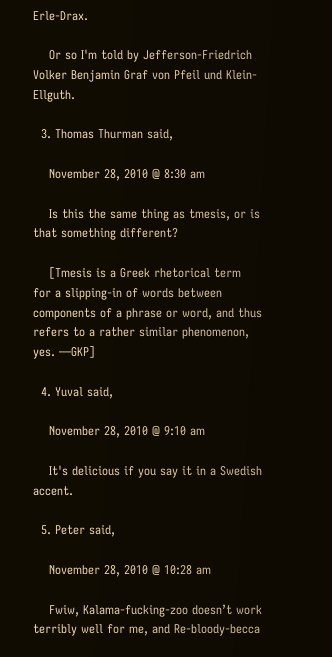Erle-Drax.

    Or so I'm told by Jefferson-Friedrich Volker Benjamin Graf von Pfeil und Klein-Ellguth.

  3. Thomas Thurman said,

    November 28, 2010 @ 8:30 am

    Is this the same thing as tmesis, or is that something different?

    [Tmesis is a Greek rhetorical term for a slipping-in of words between components of a phrase or word, and thus refers to a rather similar phenomenon, yes. —GKP]

  4. Yuval said,

    November 28, 2010 @ 9:10 am

    It's delicious if you say it in a Swedish accent.

  5. Peter said,

    November 28, 2010 @ 10:28 am

    Fwiw, Kalama-fucking-zoo doesn’t work terribly well for me, and Re-bloody-becca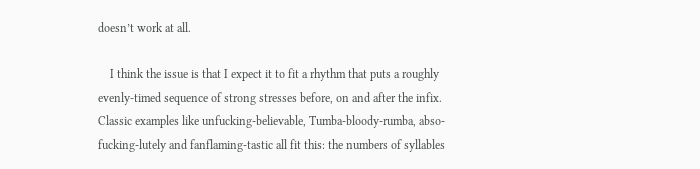doesn’t work at all.

    I think the issue is that I expect it to fit a rhythm that puts a roughly evenly-timed sequence of strong stresses before, on and after the infix. Classic examples like unfucking-believable, Tumba-bloody-rumba, abso-fucking-lutely and fanflaming-tastic all fit this: the numbers of syllables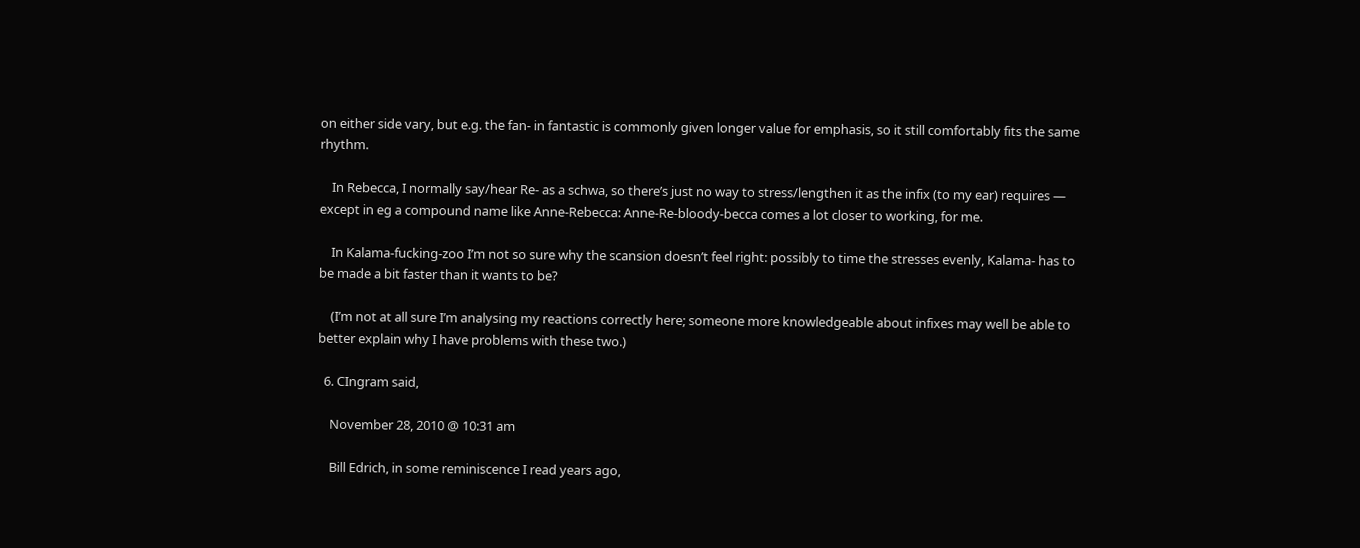on either side vary, but e.g. the fan- in fantastic is commonly given longer value for emphasis, so it still comfortably fits the same rhythm.

    In Rebecca, I normally say/hear Re- as a schwa, so there’s just no way to stress/lengthen it as the infix (to my ear) requires — except in eg a compound name like Anne-Rebecca: Anne-Re-bloody-becca comes a lot closer to working, for me.

    In Kalama-fucking-zoo I’m not so sure why the scansion doesn’t feel right: possibly to time the stresses evenly, Kalama- has to be made a bit faster than it wants to be?

    (I’m not at all sure I’m analysing my reactions correctly here; someone more knowledgeable about infixes may well be able to better explain why I have problems with these two.)

  6. CIngram said,

    November 28, 2010 @ 10:31 am

    Bill Edrich, in some reminiscence I read years ago,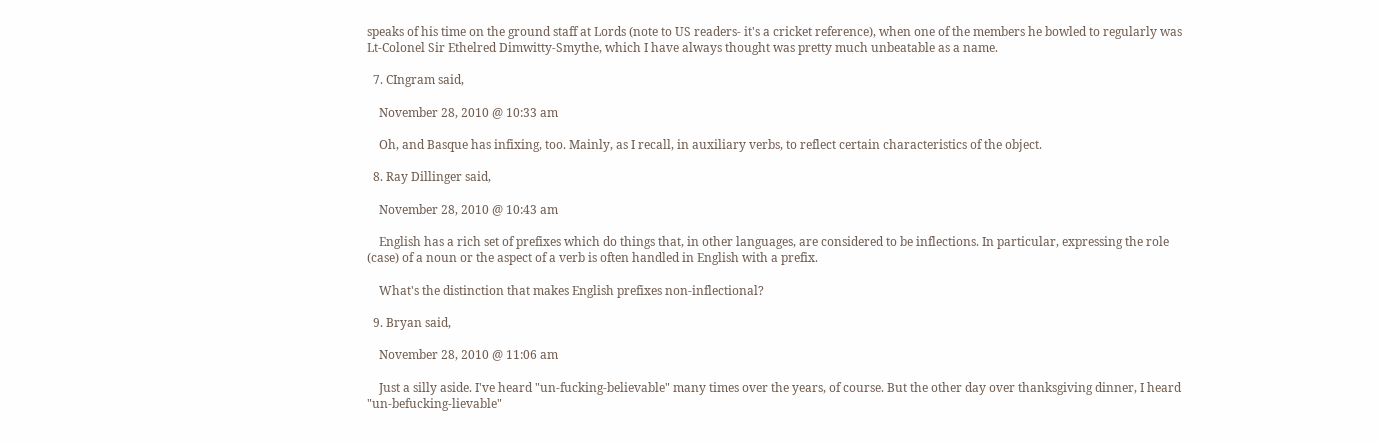speaks of his time on the ground staff at Lords (note to US readers- it's a cricket reference), when one of the members he bowled to regularly was Lt-Colonel Sir Ethelred Dimwitty-Smythe, which I have always thought was pretty much unbeatable as a name.

  7. CIngram said,

    November 28, 2010 @ 10:33 am

    Oh, and Basque has infixing, too. Mainly, as I recall, in auxiliary verbs, to reflect certain characteristics of the object.

  8. Ray Dillinger said,

    November 28, 2010 @ 10:43 am

    English has a rich set of prefixes which do things that, in other languages, are considered to be inflections. In particular, expressing the role (case) of a noun or the aspect of a verb is often handled in English with a prefix.

    What's the distinction that makes English prefixes non-inflectional?

  9. Bryan said,

    November 28, 2010 @ 11:06 am

    Just a silly aside. I've heard "un-fucking-believable" many times over the years, of course. But the other day over thanksgiving dinner, I heard "un-befucking-lievable"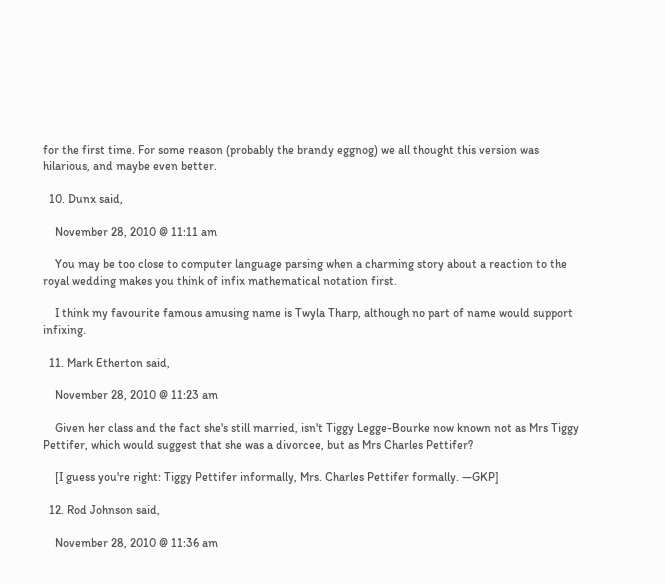for the first time. For some reason (probably the brandy eggnog) we all thought this version was hilarious, and maybe even better.

  10. Dunx said,

    November 28, 2010 @ 11:11 am

    You may be too close to computer language parsing when a charming story about a reaction to the royal wedding makes you think of infix mathematical notation first.

    I think my favourite famous amusing name is Twyla Tharp, although no part of name would support infixing.

  11. Mark Etherton said,

    November 28, 2010 @ 11:23 am

    Given her class and the fact she's still married, isn't Tiggy Legge-Bourke now known not as Mrs Tiggy Pettifer, which would suggest that she was a divorcee, but as Mrs Charles Pettifer?

    [I guess you're right: Tiggy Pettifer informally, Mrs. Charles Pettifer formally. —GKP]

  12. Rod Johnson said,

    November 28, 2010 @ 11:36 am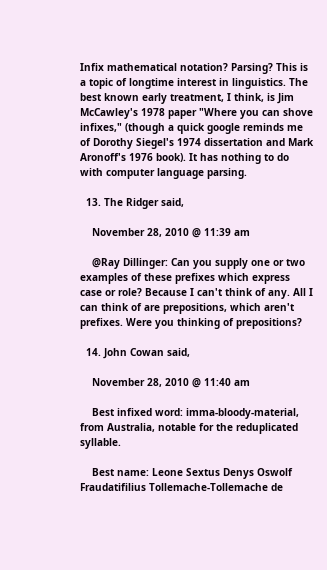Infix mathematical notation? Parsing? This is a topic of longtime interest in linguistics. The best known early treatment, I think, is Jim McCawley's 1978 paper "Where you can shove infixes," (though a quick google reminds me of Dorothy Siegel's 1974 dissertation and Mark Aronoff's 1976 book). It has nothing to do with computer language parsing.

  13. The Ridger said,

    November 28, 2010 @ 11:39 am

    @Ray Dillinger: Can you supply one or two examples of these prefixes which express case or role? Because I can't think of any. All I can think of are prepositions, which aren't prefixes. Were you thinking of prepositions?

  14. John Cowan said,

    November 28, 2010 @ 11:40 am

    Best infixed word: imma-bloody-material, from Australia, notable for the reduplicated syllable.

    Best name: Leone Sextus Denys Oswolf Fraudatifilius Tollemache-Tollemache de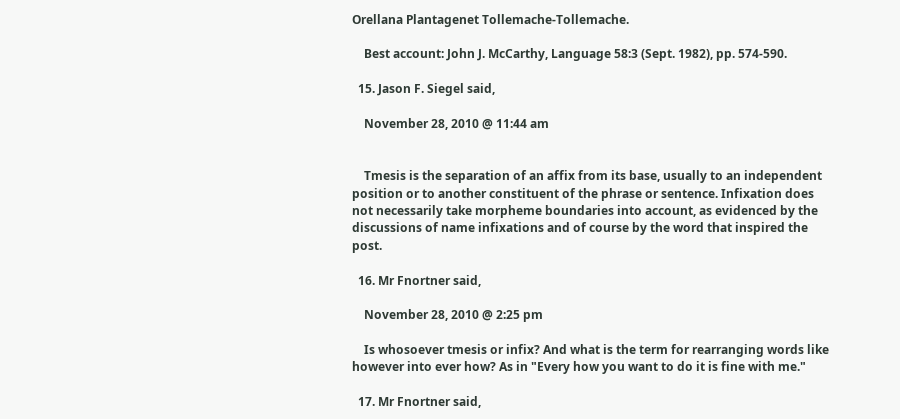Orellana Plantagenet Tollemache-Tollemache.

    Best account: John J. McCarthy, Language 58:3 (Sept. 1982), pp. 574-590.

  15. Jason F. Siegel said,

    November 28, 2010 @ 11:44 am


    Tmesis is the separation of an affix from its base, usually to an independent position or to another constituent of the phrase or sentence. Infixation does not necessarily take morpheme boundaries into account, as evidenced by the discussions of name infixations and of course by the word that inspired the post.

  16. Mr Fnortner said,

    November 28, 2010 @ 2:25 pm

    Is whosoever tmesis or infix? And what is the term for rearranging words like however into ever how? As in "Every how you want to do it is fine with me."

  17. Mr Fnortner said,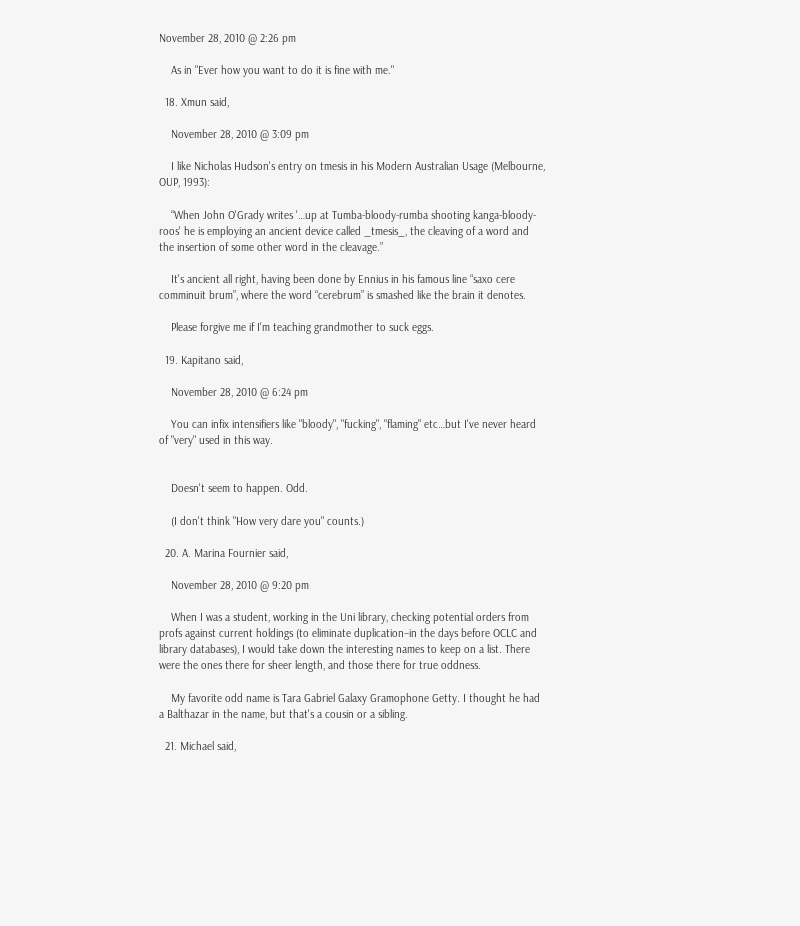November 28, 2010 @ 2:26 pm

    As in "Ever how you want to do it is fine with me."

  18. Xmun said,

    November 28, 2010 @ 3:09 pm

    I like Nicholas Hudson's entry on tmesis in his Modern Australian Usage (Melbourne, OUP, 1993):

    “When John O'Grady writes '…up at Tumba-bloody-rumba shooting kanga-bloody-roos' he is employing an ancient device called _tmesis_, the cleaving of a word and the insertion of some other word in the cleavage.”

    It's ancient all right, having been done by Ennius in his famous line “saxo cere comminuit brum”, where the word “cerebrum” is smashed like the brain it denotes.

    Please forgive me if I'm teaching grandmother to suck eggs.

  19. Kapitano said,

    November 28, 2010 @ 6:24 pm

    You can infix intensifiers like "bloody", "fucking", "flaming" etc…but I've never heard of "very" used in this way.


    Doesn't seem to happen. Odd.

    (I don't think "How very dare you" counts.)

  20. A. Marina Fournier said,

    November 28, 2010 @ 9:20 pm

    When I was a student, working in the Uni library, checking potential orders from profs against current holdings (to eliminate duplication–in the days before OCLC and library databases), I would take down the interesting names to keep on a list. There were the ones there for sheer length, and those there for true oddness.

    My favorite odd name is Tara Gabriel Galaxy Gramophone Getty. I thought he had a Balthazar in the name, but that's a cousin or a sibling.

  21. Michael said,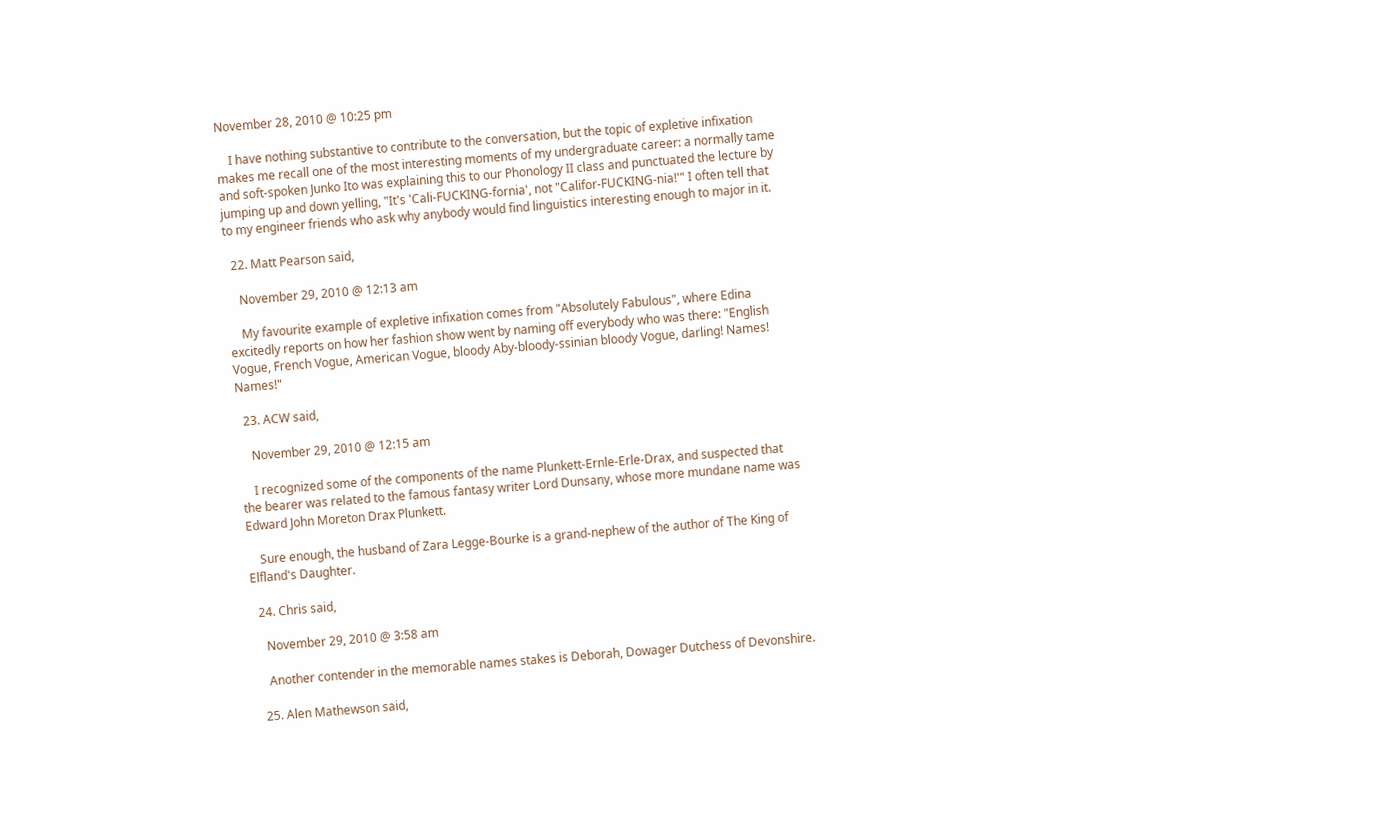November 28, 2010 @ 10:25 pm

    I have nothing substantive to contribute to the conversation, but the topic of expletive infixation makes me recall one of the most interesting moments of my undergraduate career: a normally tame and soft-spoken Junko Ito was explaining this to our Phonology II class and punctuated the lecture by jumping up and down yelling, "It's 'Cali-FUCKING-fornia', not "Califor-FUCKING-nia!'" I often tell that to my engineer friends who ask why anybody would find linguistics interesting enough to major in it.

  22. Matt Pearson said,

    November 29, 2010 @ 12:13 am

    My favourite example of expletive infixation comes from "Absolutely Fabulous", where Edina excitedly reports on how her fashion show went by naming off everybody who was there: "English Vogue, French Vogue, American Vogue, bloody Aby-bloody-ssinian bloody Vogue, darling! Names! Names!"

  23. ACW said,

    November 29, 2010 @ 12:15 am

    I recognized some of the components of the name Plunkett-Ernle-Erle-Drax, and suspected that the bearer was related to the famous fantasy writer Lord Dunsany, whose more mundane name was Edward John Moreton Drax Plunkett.

    Sure enough, the husband of Zara Legge-Bourke is a grand-nephew of the author of The King of Elfland's Daughter.

  24. Chris said,

    November 29, 2010 @ 3:58 am

    Another contender in the memorable names stakes is Deborah, Dowager Dutchess of Devonshire.

  25. Alen Mathewson said,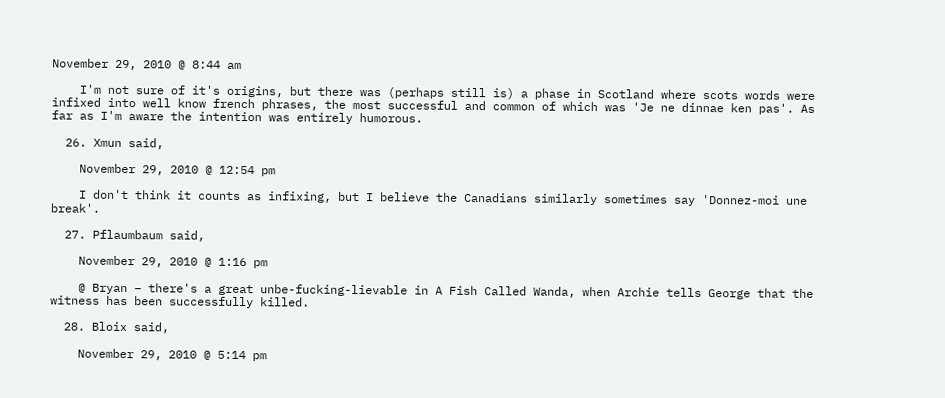November 29, 2010 @ 8:44 am

    I'm not sure of it's origins, but there was (perhaps still is) a phase in Scotland where scots words were infixed into well know french phrases, the most successful and common of which was 'Je ne dinnae ken pas'. As far as I'm aware the intention was entirely humorous.

  26. Xmun said,

    November 29, 2010 @ 12:54 pm

    I don't think it counts as infixing, but I believe the Canadians similarly sometimes say 'Donnez-moi une break'.

  27. Pflaumbaum said,

    November 29, 2010 @ 1:16 pm

    @ Bryan – there's a great unbe-fucking-lievable in A Fish Called Wanda, when Archie tells George that the witness has been successfully killed.

  28. Bloix said,

    November 29, 2010 @ 5:14 pm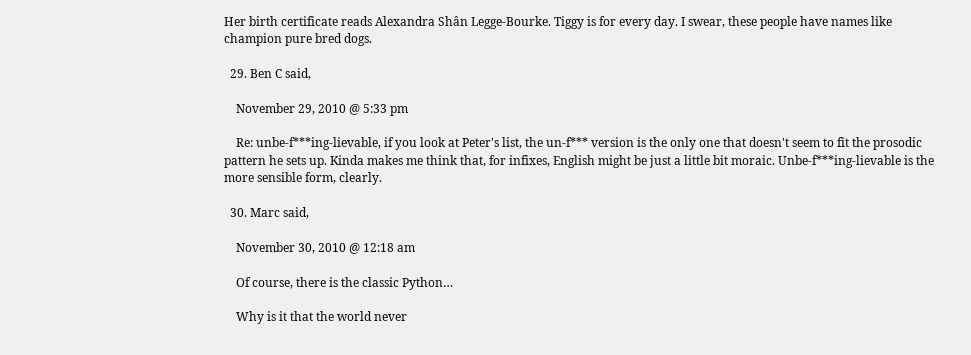Her birth certificate reads Alexandra Shân Legge-Bourke. Tiggy is for every day. I swear, these people have names like champion pure bred dogs.

  29. Ben C said,

    November 29, 2010 @ 5:33 pm

    Re: unbe-f***ing-lievable, if you look at Peter's list, the un-f*** version is the only one that doesn't seem to fit the prosodic pattern he sets up. Kinda makes me think that, for infixes, English might be just a little bit moraic. Unbe-f***ing-lievable is the more sensible form, clearly.

  30. Marc said,

    November 30, 2010 @ 12:18 am

    Of course, there is the classic Python…

    Why is it that the world never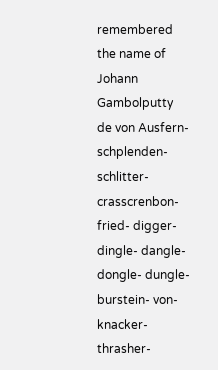remembered the name of Johann Gambolputty de von Ausfern- schplenden- schlitter- crasscrenbon- fried- digger- dingle- dangle- dongle- dungle- burstein- von- knacker- thrasher-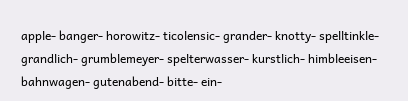apple- banger- horowitz- ticolensic- grander- knotty- spelltinkle- grandlich- grumblemeyer- spelterwasser- kurstlich- himbleeisen- bahnwagen- gutenabend- bitte- ein-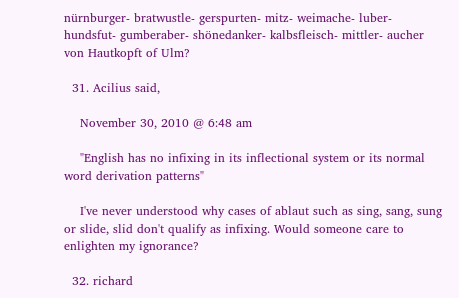nürnburger- bratwustle- gerspurten- mitz- weimache- luber- hundsfut- gumberaber- shönedanker- kalbsfleisch- mittler- aucher von Hautkopft of Ulm?

  31. Acilius said,

    November 30, 2010 @ 6:48 am

    "English has no infixing in its inflectional system or its normal word derivation patterns"

    I've never understood why cases of ablaut such as sing, sang, sung or slide, slid don't qualify as infixing. Would someone care to enlighten my ignorance?

  32. richard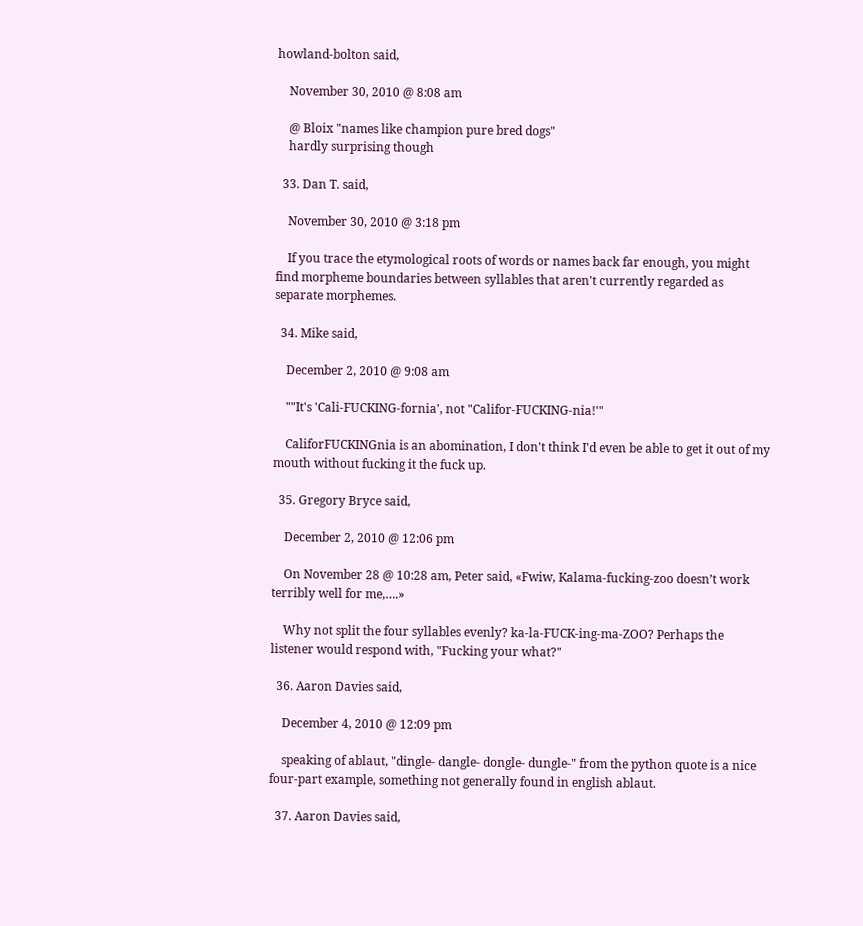howland-bolton said,

    November 30, 2010 @ 8:08 am

    @ Bloix "names like champion pure bred dogs"
    hardly surprising though

  33. Dan T. said,

    November 30, 2010 @ 3:18 pm

    If you trace the etymological roots of words or names back far enough, you might find morpheme boundaries between syllables that aren't currently regarded as separate morphemes.

  34. Mike said,

    December 2, 2010 @ 9:08 am

    ""It's 'Cali-FUCKING-fornia', not "Califor-FUCKING-nia!'"

    CaliforFUCKINGnia is an abomination, I don't think I'd even be able to get it out of my mouth without fucking it the fuck up.

  35. Gregory Bryce said,

    December 2, 2010 @ 12:06 pm

    On November 28 @ 10:28 am, Peter said, «Fwiw, Kalama-fucking-zoo doesn’t work terribly well for me,….»

    Why not split the four syllables evenly? ka-la-FUCK-ing-ma-ZOO? Perhaps the listener would respond with, "Fucking your what?"

  36. Aaron Davies said,

    December 4, 2010 @ 12:09 pm

    speaking of ablaut, "dingle- dangle- dongle- dungle-" from the python quote is a nice four-part example, something not generally found in english ablaut.

  37. Aaron Davies said,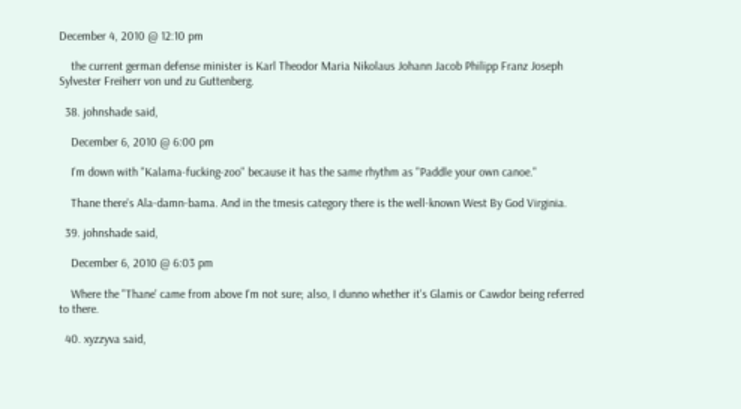December 4, 2010 @ 12:10 pm

    the current german defense minister is Karl Theodor Maria Nikolaus Johann Jacob Philipp Franz Joseph Sylvester Freiherr von und zu Guttenberg.

  38. johnshade said,

    December 6, 2010 @ 6:00 pm

    I'm down with "Kalama-fucking-zoo" because it has the same rhythm as "Paddle your own canoe."

    Thane there's Ala-damn-bama. And in the tmesis category there is the well-known West By God Virginia.

  39. johnshade said,

    December 6, 2010 @ 6:03 pm

    Where the "Thane' came from above I'm not sure; also, I dunno whether it's Glamis or Cawdor being referred to there.

  40. xyzzyva said,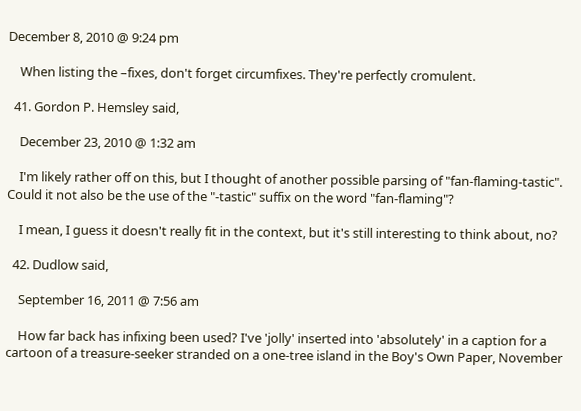December 8, 2010 @ 9:24 pm

    When listing the –fixes, don't forget circumfixes. They're perfectly cromulent.

  41. Gordon P. Hemsley said,

    December 23, 2010 @ 1:32 am

    I'm likely rather off on this, but I thought of another possible parsing of "fan-flaming-tastic". Could it not also be the use of the "-tastic" suffix on the word "fan-flaming"?

    I mean, I guess it doesn't really fit in the context, but it's still interesting to think about, no?

  42. Dudlow said,

    September 16, 2011 @ 7:56 am

    How far back has infixing been used? I've 'jolly' inserted into 'absolutely' in a caption for a cartoon of a treasure-seeker stranded on a one-tree island in the Boy's Own Paper, November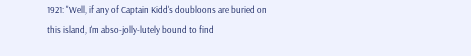1921: "Well, if any of Captain Kidd's doubloons are buried on this island, I'm abso-jolly-lutely bound to find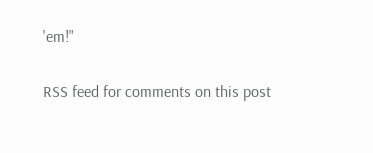'em!"

RSS feed for comments on this post